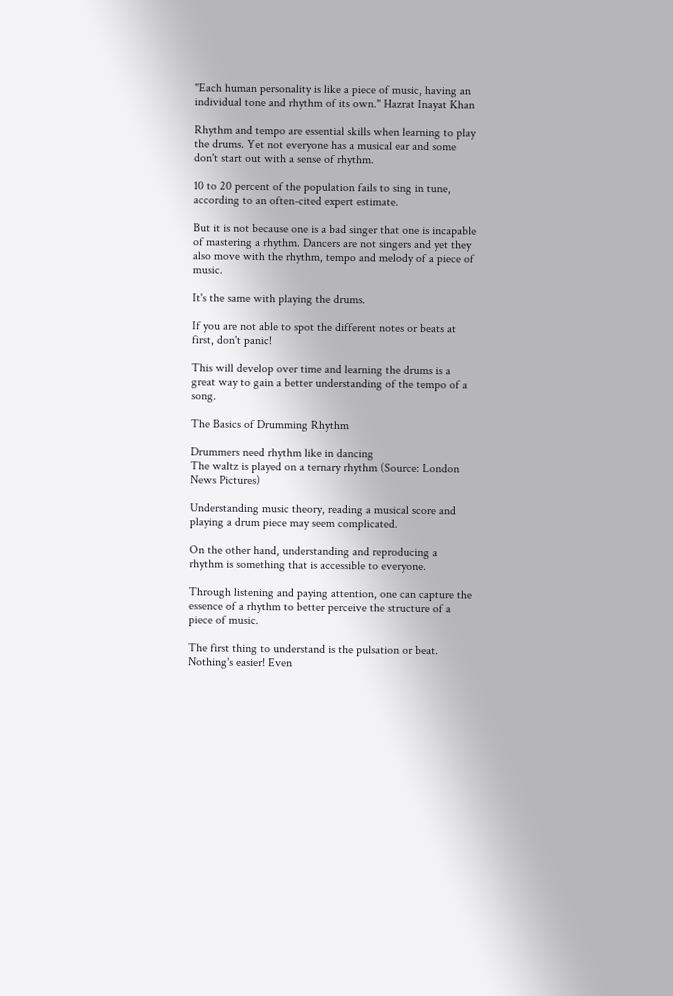"Each human personality is like a piece of music, having an individual tone and rhythm of its own." Hazrat Inayat Khan

Rhythm and tempo are essential skills when learning to play the drums. Yet not everyone has a musical ear and some don't start out with a sense of rhythm.

10 to 20 percent of the population fails to sing in tune, according to an often-cited expert estimate.

But it is not because one is a bad singer that one is incapable of mastering a rhythm. Dancers are not singers and yet they also move with the rhythm, tempo and melody of a piece of music.

It's the same with playing the drums.

If you are not able to spot the different notes or beats at first, don't panic!

This will develop over time and learning the drums is a great way to gain a better understanding of the tempo of a song.

The Basics of Drumming Rhythm

Drummers need rhythm like in dancing
The waltz is played on a ternary rhythm (Source: London News Pictures)

Understanding music theory, reading a musical score and playing a drum piece may seem complicated.

On the other hand, understanding and reproducing a rhythm is something that is accessible to everyone.

Through listening and paying attention, one can capture the essence of a rhythm to better perceive the structure of a piece of music.

The first thing to understand is the pulsation or beat. Nothing's easier! Even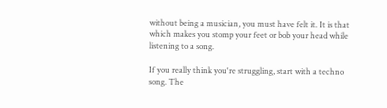without being a musician, you must have felt it. It is that which makes you stomp your feet or bob your head while listening to a song.

If you really think you're struggling, start with a techno song. The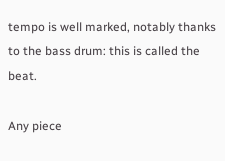tempo is well marked, notably thanks to the bass drum: this is called the beat.

Any piece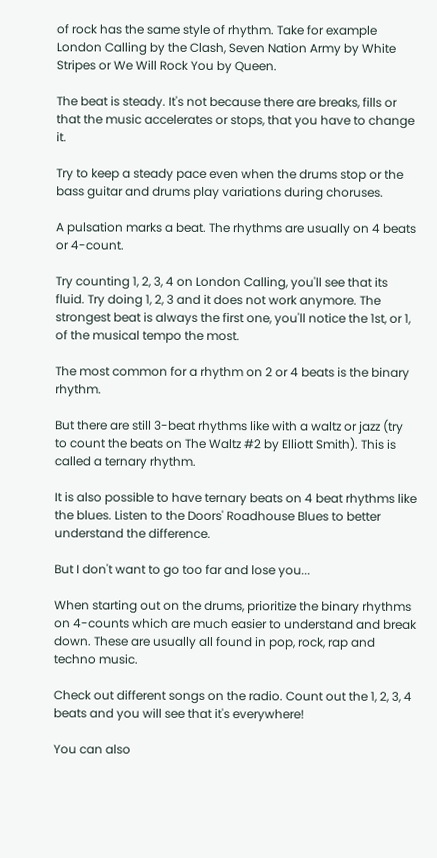of rock has the same style of rhythm. Take for example London Calling by the Clash, Seven Nation Army by White Stripes or We Will Rock You by Queen.

The beat is steady. It's not because there are breaks, fills or that the music accelerates or stops, that you have to change it.

Try to keep a steady pace even when the drums stop or the bass guitar and drums play variations during choruses.

A pulsation marks a beat. The rhythms are usually on 4 beats or 4-count.

Try counting 1, 2, 3, 4 on London Calling, you'll see that its fluid. Try doing 1, 2, 3 and it does not work anymore. The strongest beat is always the first one, you'll notice the 1st, or 1, of the musical tempo the most.

The most common for a rhythm on 2 or 4 beats is the binary rhythm.

But there are still 3-beat rhythms like with a waltz or jazz (try to count the beats on The Waltz #2 by Elliott Smith). This is called a ternary rhythm.

It is also possible to have ternary beats on 4 beat rhythms like the blues. Listen to the Doors' Roadhouse Blues to better understand the difference.

But I don't want to go too far and lose you...

When starting out on the drums, prioritize the binary rhythms on 4-counts which are much easier to understand and break down. These are usually all found in pop, rock, rap and techno music.

Check out different songs on the radio. Count out the 1, 2, 3, 4 beats and you will see that it's everywhere!

You can also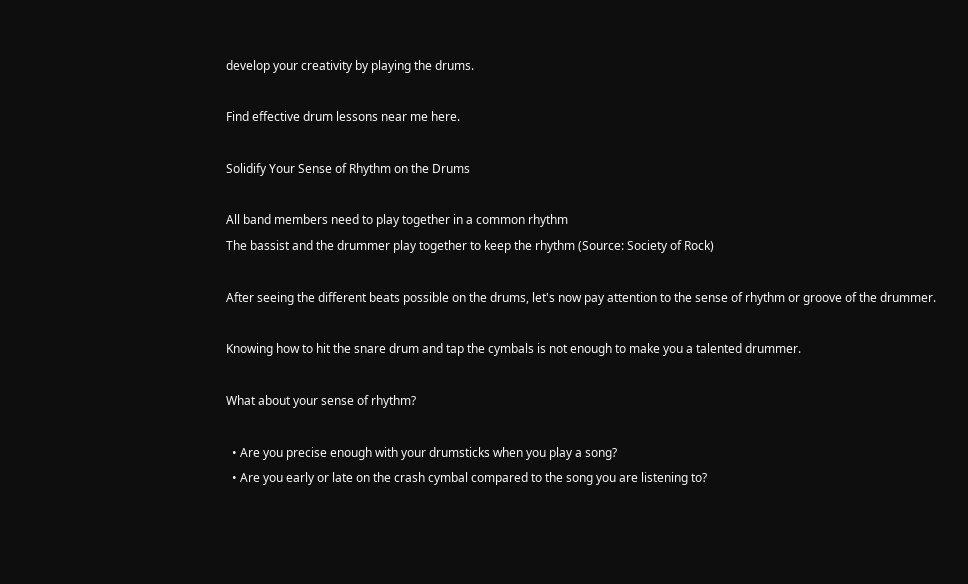develop your creativity by playing the drums.

Find effective drum lessons near me here.

Solidify Your Sense of Rhythm on the Drums

All band members need to play together in a common rhythm
The bassist and the drummer play together to keep the rhythm (Source: Society of Rock)

After seeing the different beats possible on the drums, let's now pay attention to the sense of rhythm or groove of the drummer.

Knowing how to hit the snare drum and tap the cymbals is not enough to make you a talented drummer.

What about your sense of rhythm?

  • Are you precise enough with your drumsticks when you play a song?
  • Are you early or late on the crash cymbal compared to the song you are listening to?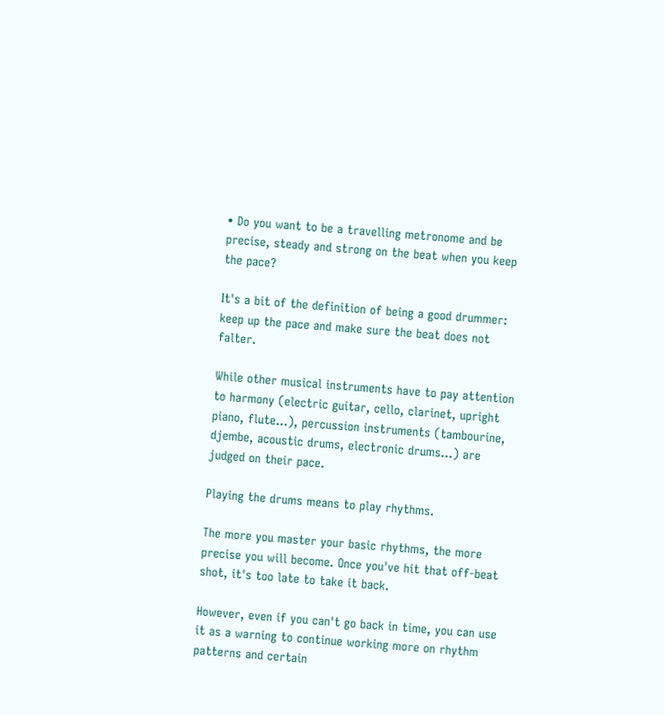• Do you want to be a travelling metronome and be precise, steady and strong on the beat when you keep the pace?

It's a bit of the definition of being a good drummer: keep up the pace and make sure the beat does not falter.

While other musical instruments have to pay attention to harmony (electric guitar, cello, clarinet, upright piano, flute...), percussion instruments (tambourine, djembe, acoustic drums, electronic drums...) are judged on their pace.

Playing the drums means to play rhythms.

The more you master your basic rhythms, the more precise you will become. Once you've hit that off-beat shot, it's too late to take it back.

However, even if you can't go back in time, you can use it as a warning to continue working more on rhythm patterns and certain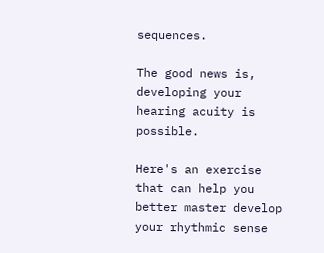sequences.

The good news is, developing your hearing acuity is possible.

Here's an exercise that can help you better master develop your rhythmic sense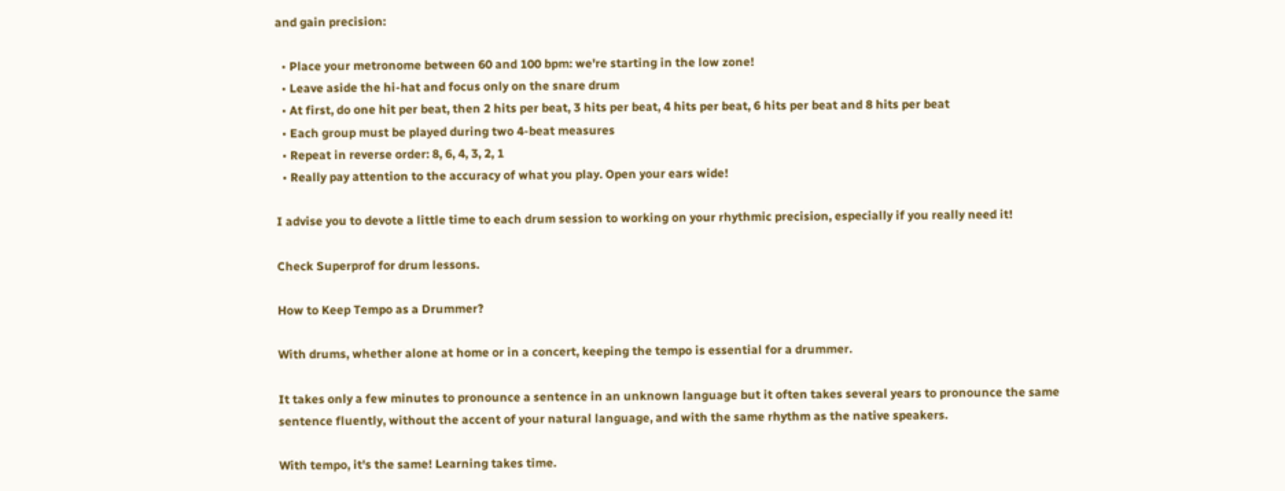and gain precision:

  • Place your metronome between 60 and 100 bpm: we're starting in the low zone!
  • Leave aside the hi-hat and focus only on the snare drum
  • At first, do one hit per beat, then 2 hits per beat, 3 hits per beat, 4 hits per beat, 6 hits per beat and 8 hits per beat
  • Each group must be played during two 4-beat measures
  • Repeat in reverse order: 8, 6, 4, 3, 2, 1
  • Really pay attention to the accuracy of what you play. Open your ears wide!

I advise you to devote a little time to each drum session to working on your rhythmic precision, especially if you really need it!

Check Superprof for drum lessons.

How to Keep Tempo as a Drummer?

With drums, whether alone at home or in a concert, keeping the tempo is essential for a drummer.

It takes only a few minutes to pronounce a sentence in an unknown language but it often takes several years to pronounce the same sentence fluently, without the accent of your natural language, and with the same rhythm as the native speakers.

With tempo, it's the same! Learning takes time.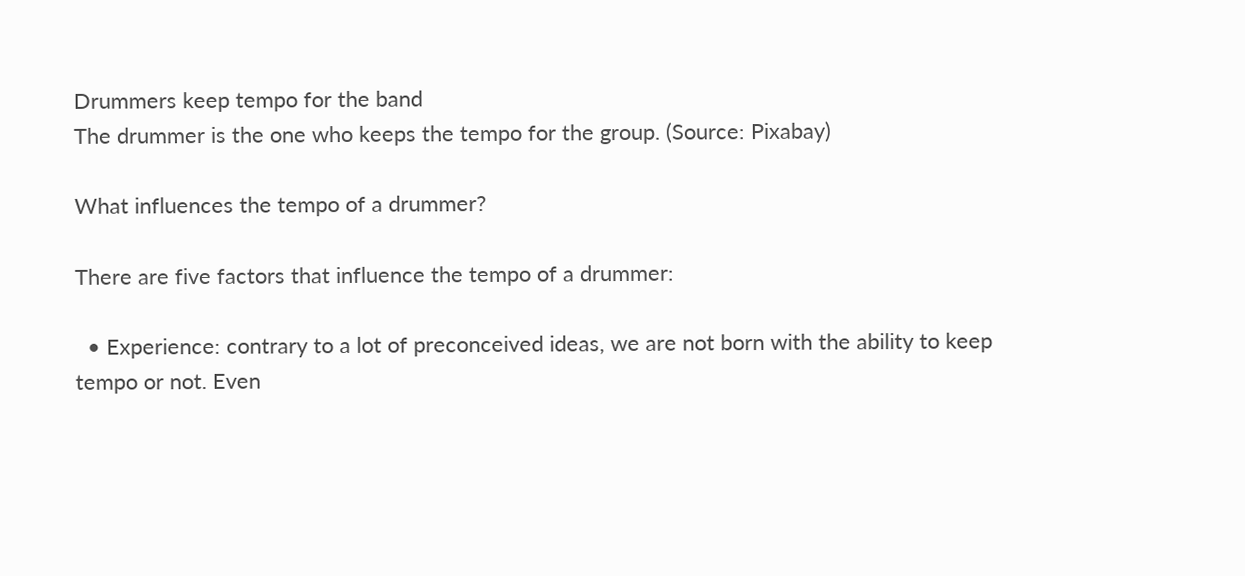Drummers keep tempo for the band
The drummer is the one who keeps the tempo for the group. (Source: Pixabay)

What influences the tempo of a drummer?

There are five factors that influence the tempo of a drummer:

  • Experience: contrary to a lot of preconceived ideas, we are not born with the ability to keep tempo or not. Even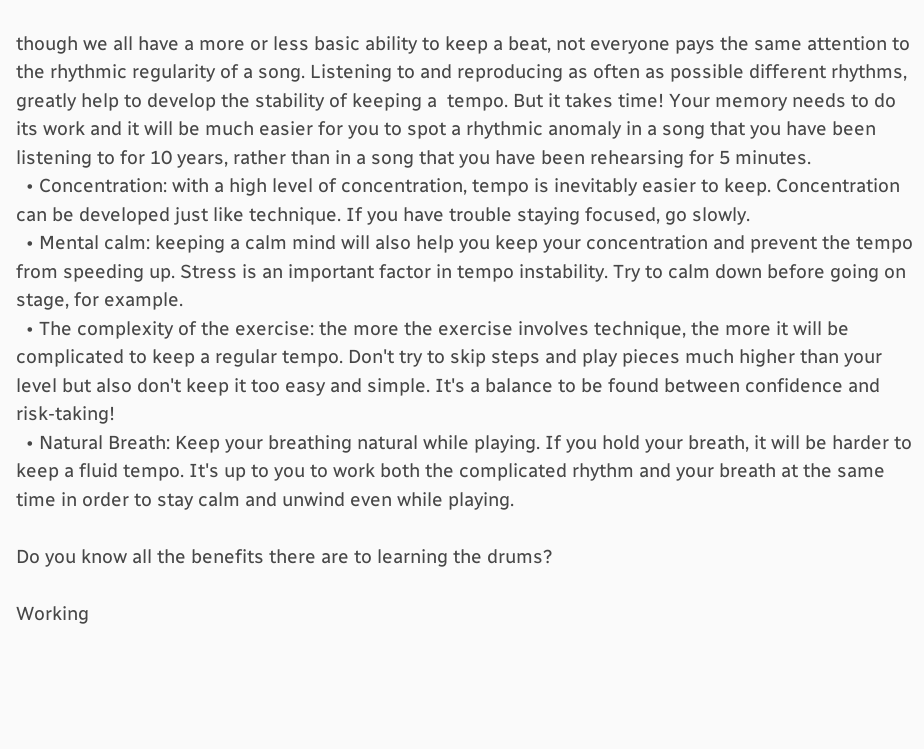though we all have a more or less basic ability to keep a beat, not everyone pays the same attention to the rhythmic regularity of a song. Listening to and reproducing as often as possible different rhythms, greatly help to develop the stability of keeping a  tempo. But it takes time! Your memory needs to do its work and it will be much easier for you to spot a rhythmic anomaly in a song that you have been listening to for 10 years, rather than in a song that you have been rehearsing for 5 minutes.
  • Concentration: with a high level of concentration, tempo is inevitably easier to keep. Concentration can be developed just like technique. If you have trouble staying focused, go slowly.
  • Mental calm: keeping a calm mind will also help you keep your concentration and prevent the tempo from speeding up. Stress is an important factor in tempo instability. Try to calm down before going on stage, for example.
  • The complexity of the exercise: the more the exercise involves technique, the more it will be complicated to keep a regular tempo. Don't try to skip steps and play pieces much higher than your level but also don't keep it too easy and simple. It's a balance to be found between confidence and risk-taking!
  • Natural Breath: Keep your breathing natural while playing. If you hold your breath, it will be harder to keep a fluid tempo. It's up to you to work both the complicated rhythm and your breath at the same time in order to stay calm and unwind even while playing.

Do you know all the benefits there are to learning the drums?

Working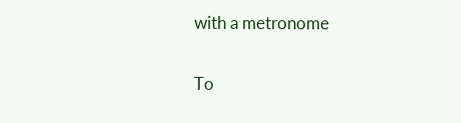with a metronome

To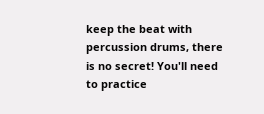keep the beat with percussion drums, there is no secret! You'll need to practice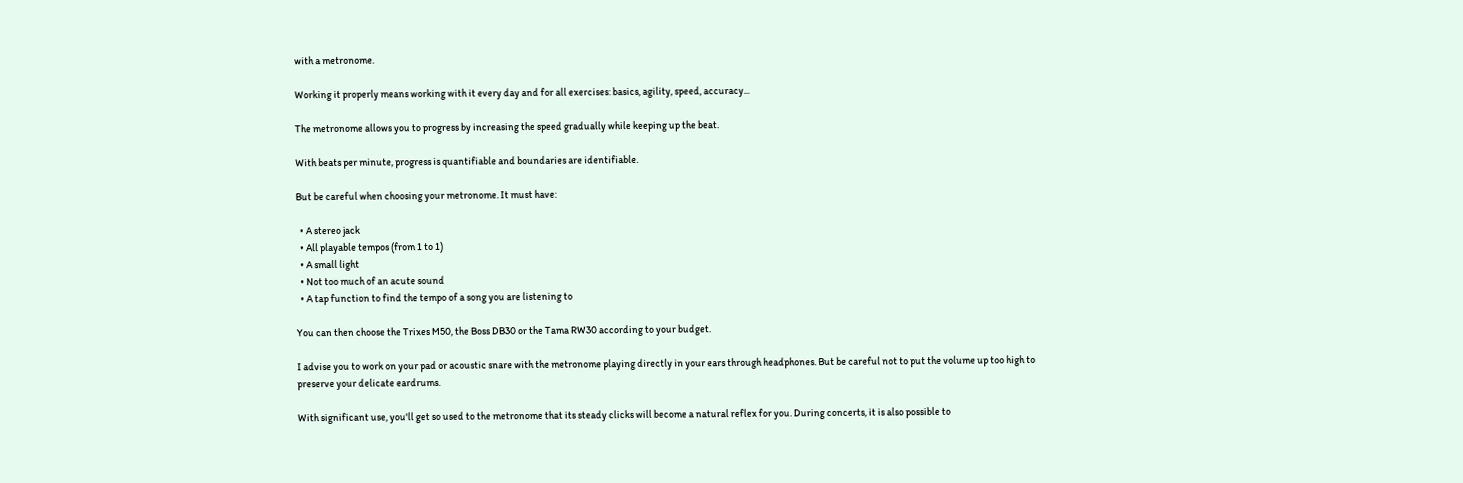with a metronome.

Working it properly means working with it every day and for all exercises: basics, agility, speed, accuracy...

The metronome allows you to progress by increasing the speed gradually while keeping up the beat.

With beats per minute, progress is quantifiable and boundaries are identifiable.

But be careful when choosing your metronome. It must have:

  • A stereo jack
  • All playable tempos (from 1 to 1)
  • A small light
  • Not too much of an acute sound
  • A tap function to find the tempo of a song you are listening to

You can then choose the Trixes M50, the Boss DB30 or the Tama RW30 according to your budget.

I advise you to work on your pad or acoustic snare with the metronome playing directly in your ears through headphones. But be careful not to put the volume up too high to preserve your delicate eardrums.

With significant use, you'll get so used to the metronome that its steady clicks will become a natural reflex for you. During concerts, it is also possible to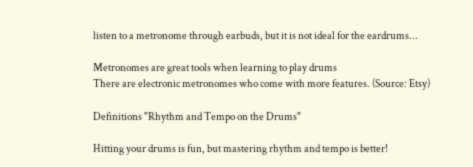listen to a metronome through earbuds, but it is not ideal for the eardrums...

Metronomes are great tools when learning to play drums
There are electronic metronomes who come with more features. (Source: Etsy)

Definitions "Rhythm and Tempo on the Drums"

Hitting your drums is fun, but mastering rhythm and tempo is better!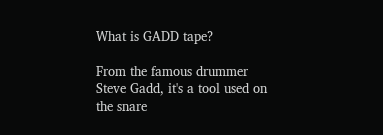What is GADD tape?

From the famous drummer Steve Gadd, it's a tool used on the snare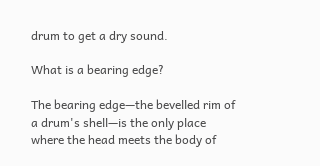drum to get a dry sound.

What is a bearing edge?

The bearing edge—the bevelled rim of a drum's shell—is the only place where the head meets the body of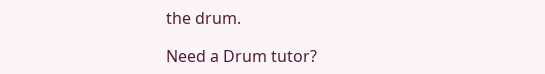the drum.

Need a Drum tutor?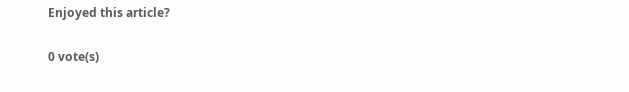Enjoyed this article?

0 vote(s)